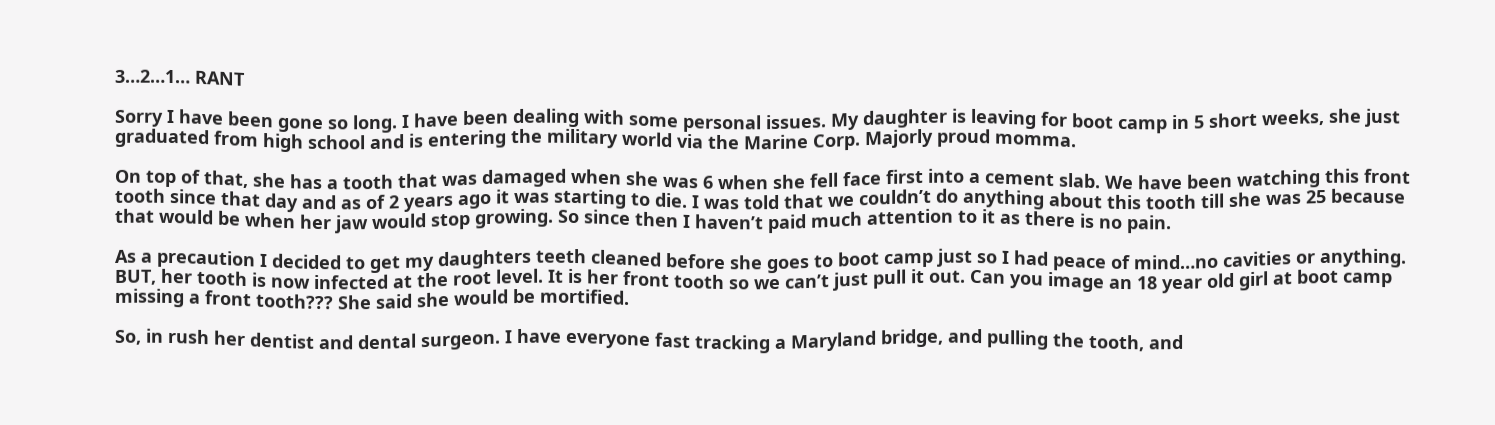3…2…1… RANT

Sorry I have been gone so long. I have been dealing with some personal issues. My daughter is leaving for boot camp in 5 short weeks, she just graduated from high school and is entering the military world via the Marine Corp. Majorly proud momma.

On top of that, she has a tooth that was damaged when she was 6 when she fell face first into a cement slab. We have been watching this front tooth since that day and as of 2 years ago it was starting to die. I was told that we couldn’t do anything about this tooth till she was 25 because that would be when her jaw would stop growing. So since then I haven’t paid much attention to it as there is no pain.

As a precaution I decided to get my daughters teeth cleaned before she goes to boot camp just so I had peace of mind…no cavities or anything. BUT, her tooth is now infected at the root level. It is her front tooth so we can’t just pull it out. Can you image an 18 year old girl at boot camp missing a front tooth??? She said she would be mortified.

So, in rush her dentist and dental surgeon. I have everyone fast tracking a Maryland bridge, and pulling the tooth, and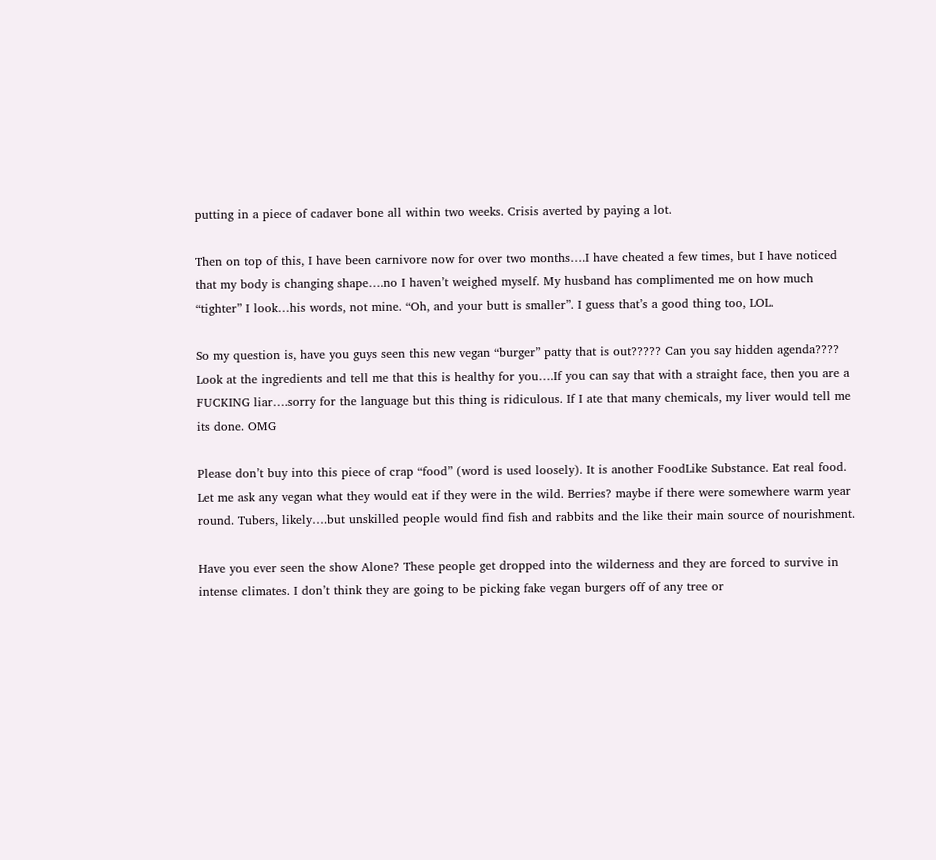putting in a piece of cadaver bone all within two weeks. Crisis averted by paying a lot.

Then on top of this, I have been carnivore now for over two months….I have cheated a few times, but I have noticed that my body is changing shape….no I haven’t weighed myself. My husband has complimented me on how much “tighter” I look…his words, not mine. “Oh, and your butt is smaller”. I guess that’s a good thing too, LOL.

So my question is, have you guys seen this new vegan “burger” patty that is out????? Can you say hidden agenda???? Look at the ingredients and tell me that this is healthy for you….If you can say that with a straight face, then you are a FUCKING liar….sorry for the language but this thing is ridiculous. If I ate that many chemicals, my liver would tell me its done. OMG

Please don’t buy into this piece of crap “food” (word is used loosely). It is another FoodLike Substance. Eat real food. Let me ask any vegan what they would eat if they were in the wild. Berries? maybe if there were somewhere warm year round. Tubers, likely….but unskilled people would find fish and rabbits and the like their main source of nourishment.

Have you ever seen the show Alone? These people get dropped into the wilderness and they are forced to survive in intense climates. I don’t think they are going to be picking fake vegan burgers off of any tree or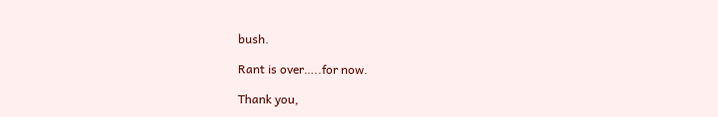bush.

Rant is over…..for now.

Thank you,